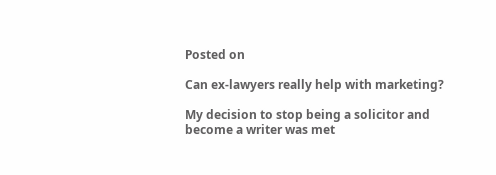Posted on

Can ex-lawyers really help with marketing?

My decision to stop being a solicitor and become a writer was met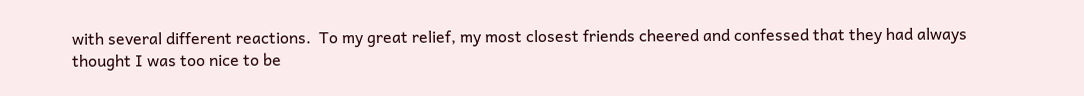with several different reactions.  To my great relief, my most closest friends cheered and confessed that they had always thought I was too nice to be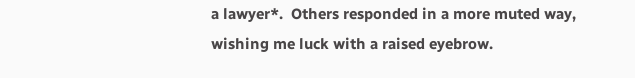a lawyer*.  Others responded in a more muted way, wishing me luck with a raised eyebrow.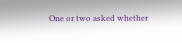One or two asked whether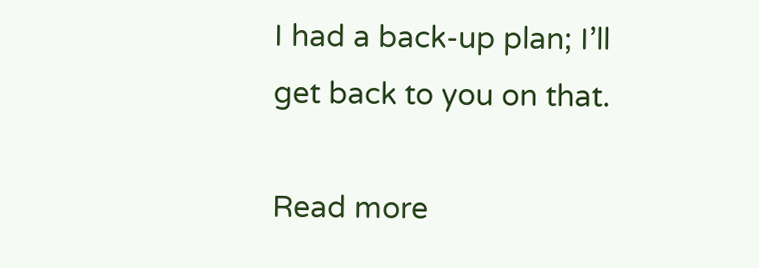I had a back-up plan; I’ll get back to you on that.

Read more